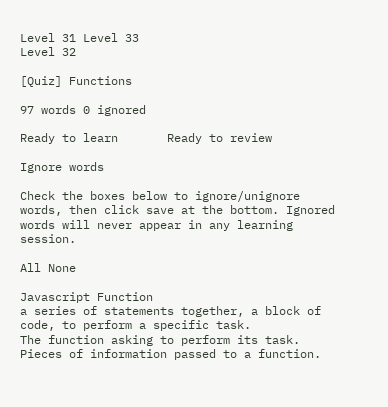Level 31 Level 33
Level 32

[Quiz] Functions

97 words 0 ignored

Ready to learn       Ready to review

Ignore words

Check the boxes below to ignore/unignore words, then click save at the bottom. Ignored words will never appear in any learning session.

All None

Javascript Function
a series of statements together, a block of code, to perform a specific task.
The function asking to perform its task.
Pieces of information passed to a function.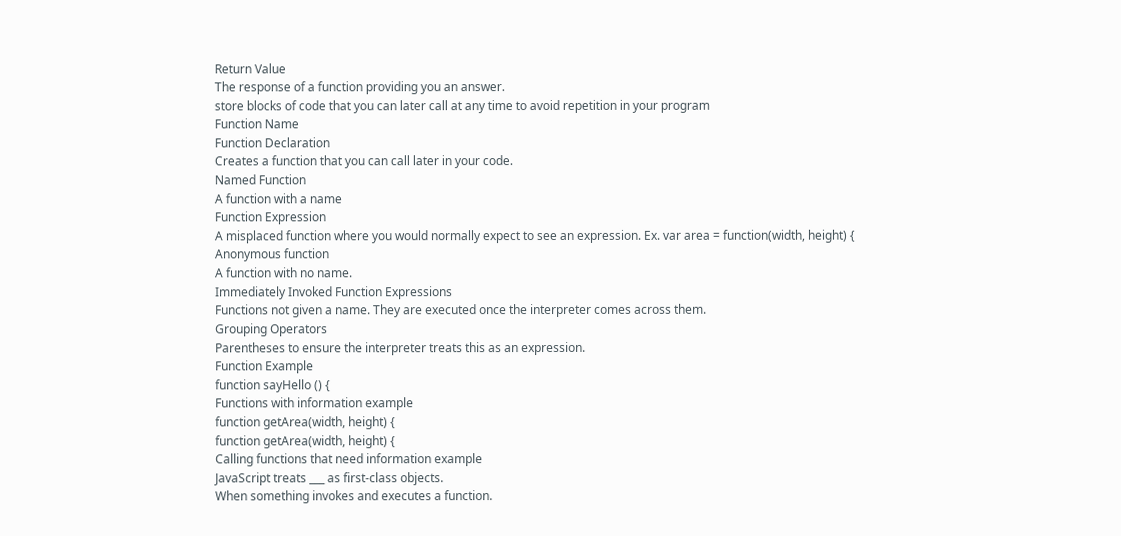Return Value
The response of a function providing you an answer.
store blocks of code that you can later call at any time to avoid repetition in your program
Function Name
Function Declaration
Creates a function that you can call later in your code.
Named Function
A function with a name
Function Expression
A misplaced function where you would normally expect to see an expression. Ex. var area = function(width, height) {
Anonymous function
A function with no name.
Immediately Invoked Function Expressions
Functions not given a name. They are executed once the interpreter comes across them.
Grouping Operators
Parentheses to ensure the interpreter treats this as an expression.
Function Example
function sayHello () {
Functions with information example
function getArea(width, height) {
function getArea(width, height) {
Calling functions that need information example
JavaScript treats ___ as first-class objects.
When something invokes and executes a function.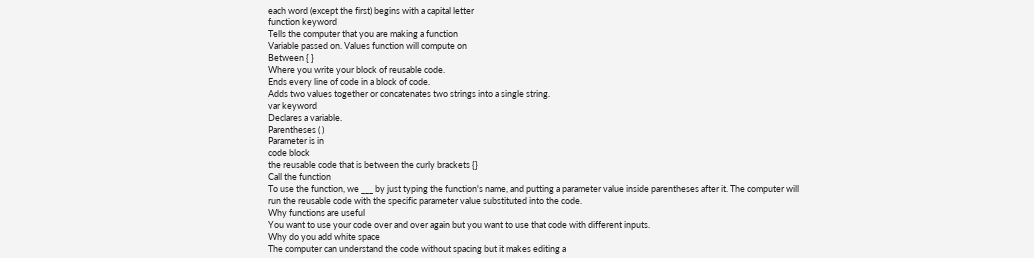each word (except the first) begins with a capital letter
function keyword
Tells the computer that you are making a function
Variable passed on. Values function will compute on
Between { }
Where you write your block of reusable code.
Ends every line of code in a block of code.
Adds two values together or concatenates two strings into a single string.
var keyword
Declares a variable.
Parentheses ( )
Parameter is in
code block
the reusable code that is between the curly brackets {}
Call the function
To use the function, we ___ by just typing the function's name, and putting a parameter value inside parentheses after it. The computer will run the reusable code with the specific parameter value substituted into the code.
Why functions are useful
You want to use your code over and over again but you want to use that code with different inputs.
Why do you add white space
The computer can understand the code without spacing but it makes editing a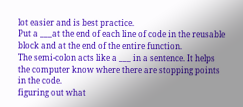lot easier and is best practice.
Put a ___at the end of each line of code in the reusable block and at the end of the entire function.
The semi-colon acts like a ___ in a sentence. It helps the computer know where there are stopping points in the code.
figuring out what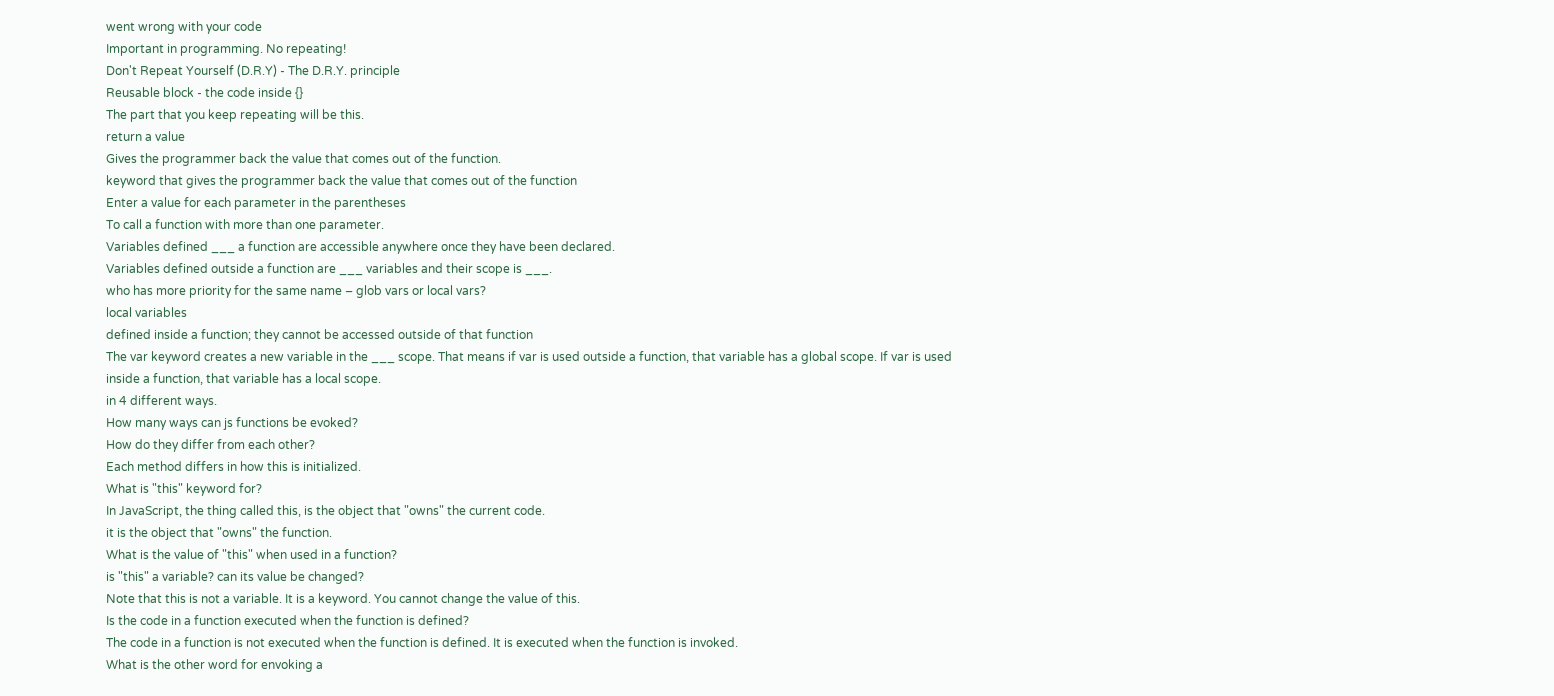went wrong with your code
Important in programming. No repeating!
Don't Repeat Yourself (D.R.Y) - The D.R.Y. principle
Reusable block - the code inside {}
The part that you keep repeating will be this.
return a value
Gives the programmer back the value that comes out of the function.
keyword that gives the programmer back the value that comes out of the function
Enter a value for each parameter in the parentheses
To call a function with more than one parameter.
Variables defined ___ a function are accessible anywhere once they have been declared.
Variables defined outside a function are ___ variables and their scope is ___.
who has more priority for the same name – glob vars or local vars?
local variables
defined inside a function; they cannot be accessed outside of that function
The var keyword creates a new variable in the ___ scope. That means if var is used outside a function, that variable has a global scope. If var is used inside a function, that variable has a local scope.
in 4 different ways.
How many ways can js functions be evoked?
How do they differ from each other?
Each method differs in how this is initialized.
What is "this" keyword for?
In JavaScript, the thing called this, is the object that "owns" the current code.
it is the object that "owns" the function.
What is the value of "this" when used in a function?
is "this" a variable? can its value be changed?
Note that this is not a variable. It is a keyword. You cannot change the value of this.
Is the code in a function executed when the function is defined?
The code in a function is not executed when the function is defined. It is executed when the function is invoked.
What is the other word for envoking a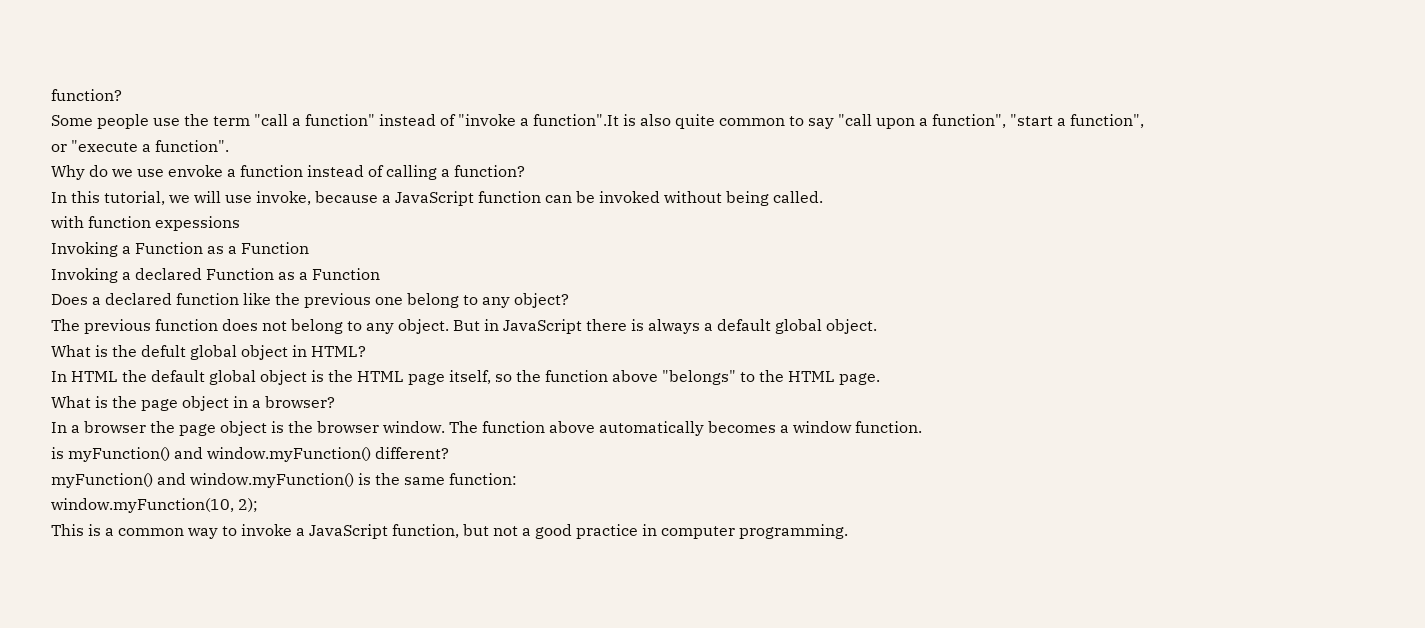function?
Some people use the term "call a function" instead of "invoke a function".It is also quite common to say "call upon a function", "start a function", or "execute a function".
Why do we use envoke a function instead of calling a function?
In this tutorial, we will use invoke, because a JavaScript function can be invoked without being called.
with function expessions
Invoking a Function as a Function
Invoking a declared Function as a Function
Does a declared function like the previous one belong to any object?
The previous function does not belong to any object. But in JavaScript there is always a default global object.
What is the defult global object in HTML?
In HTML the default global object is the HTML page itself, so the function above "belongs" to the HTML page.
What is the page object in a browser?
In a browser the page object is the browser window. The function above automatically becomes a window function.
is myFunction() and window.myFunction() different?
myFunction() and window.myFunction() is the same function:
window.myFunction(10, 2);
This is a common way to invoke a JavaScript function, but not a good practice in computer programming.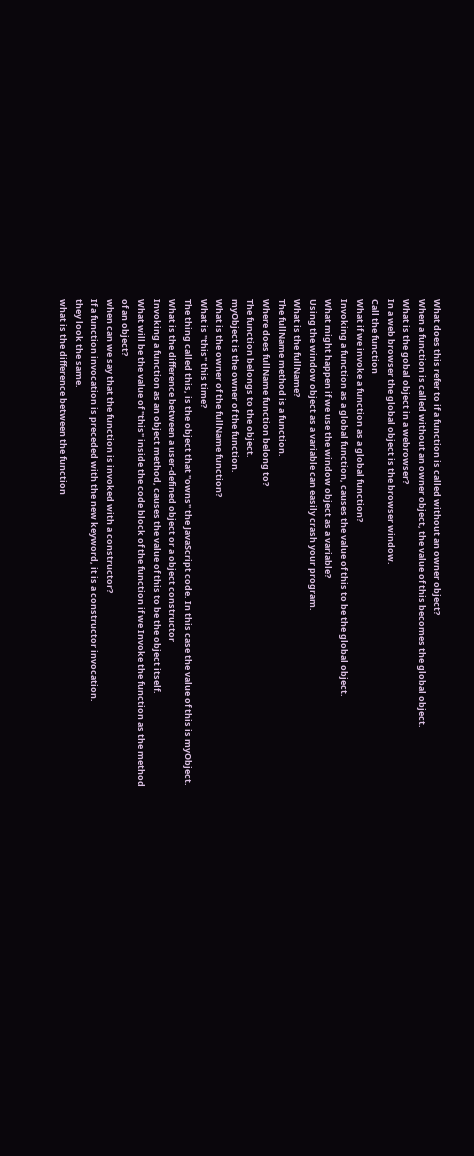What does this refer to if a function is called without an owner object?
When a function is called without an owner object, the value of this becomes the global object.
What is the gobal object in a webrowser?
In a web browser the global object is the browser window.
Call the function
What if we invoke a function as a global function?
Invoking a function as a global function, causes the value of this to be the global object.
What might happen if we use the window object as a variable?
Using the window object as a variable can easily crash your program.
What is the fullName?
The fullName method is a function.
Where does fullName function belong to?
The function belongs to the object.
myObject is the owner of the function.
What is the owner of the fullName function?
What is "this" this time?
The thing called this, is the object that "owns" the JavaScript code. In this case the value of this is myObject.
What is the difference between a user-defined object or a object constructor
Invoking a function as an object method, causes the value of this to be the object itself.
What will be the value of "this" inside the code block of the function if we Invoke the function as the method of an object?
when can we say that the function is invoked with a constructor?
If a function invocation is preceded with the new keyword, it is a constructor invocation.
they look the same.
what is the difference between the function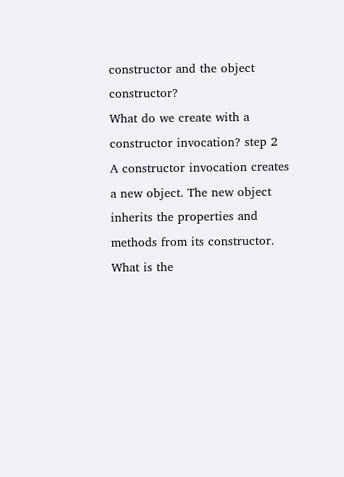constructor and the object constructor?
What do we create with a constructor invocation? step 2
A constructor invocation creates a new object. The new object inherits the properties and methods from its constructor.
What is the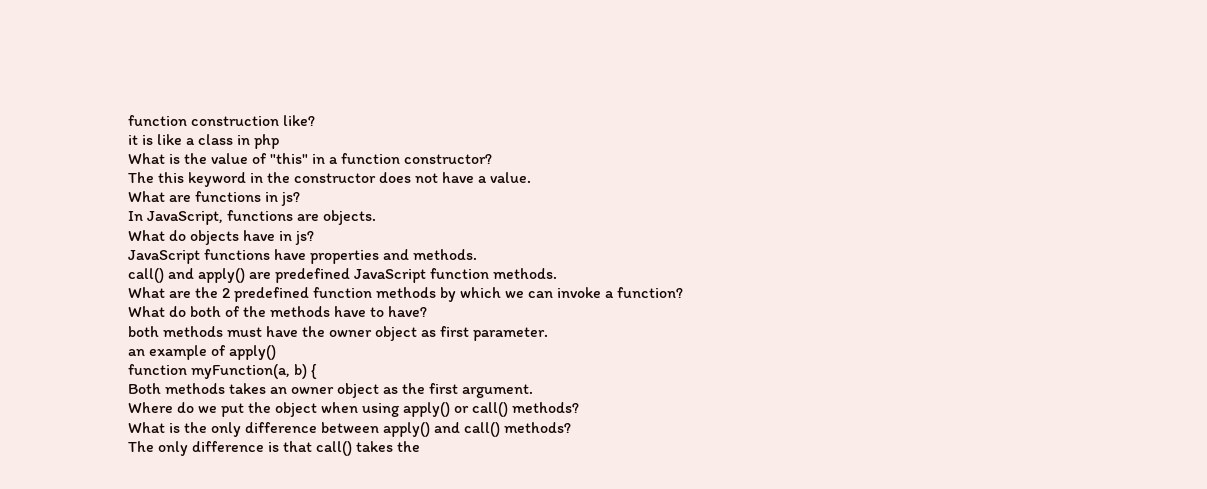function construction like?
it is like a class in php
What is the value of "this" in a function constructor?
The this keyword in the constructor does not have a value.
What are functions in js?
In JavaScript, functions are objects.
What do objects have in js?
JavaScript functions have properties and methods.
call() and apply() are predefined JavaScript function methods.
What are the 2 predefined function methods by which we can invoke a function?
What do both of the methods have to have?
both methods must have the owner object as first parameter.
an example of apply()
function myFunction(a, b) {
Both methods takes an owner object as the first argument.
Where do we put the object when using apply() or call() methods?
What is the only difference between apply() and call() methods?
The only difference is that call() takes the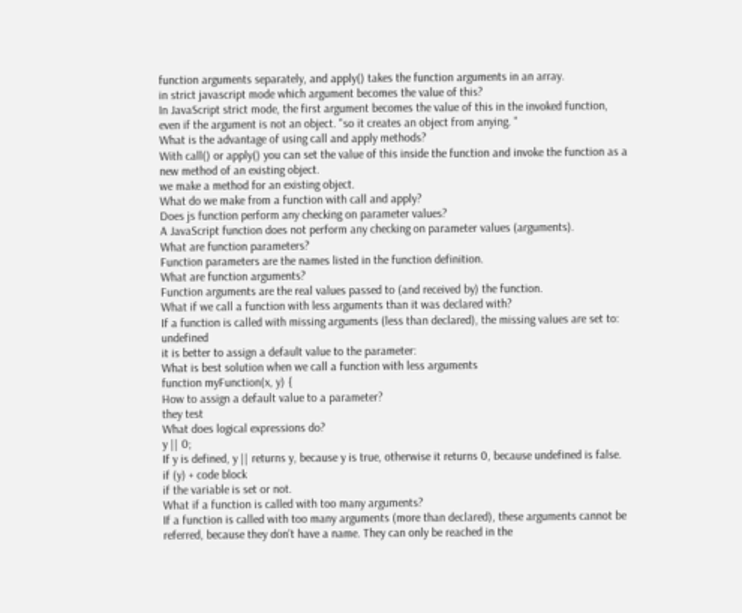function arguments separately, and apply() takes the function arguments in an array.
in strict javascript mode which argument becomes the value of this?
In JavaScript strict mode, the first argument becomes the value of this in the invoked function, even if the argument is not an object. "so it creates an object from anying. "
What is the advantage of using call and apply methods?
With call() or apply() you can set the value of this inside the function and invoke the function as a new method of an existing object.
we make a method for an existing object.
What do we make from a function with call and apply?
Does js function perform any checking on parameter values?
A JavaScript function does not perform any checking on parameter values (arguments).
What are function parameters?
Function parameters are the names listed in the function definition.
What are function arguments?
Function arguments are the real values passed to (and received by) the function.
What if we call a function with less arguments than it was declared with?
If a function is called with missing arguments (less than declared), the missing values are set to: undefined
it is better to assign a default value to the parameter:
What is best solution when we call a function with less arguments
function myFunction(x, y) {
How to assign a default value to a parameter?
they test
What does logical expressions do?
y || 0;
If y is defined, y || returns y, because y is true, otherwise it returns 0, because undefined is false.
if (y) + code block
if the variable is set or not.
What if a function is called with too many arguments?
If a function is called with too many arguments (more than declared), these arguments cannot be referred, because they don't have a name. They can only be reached in the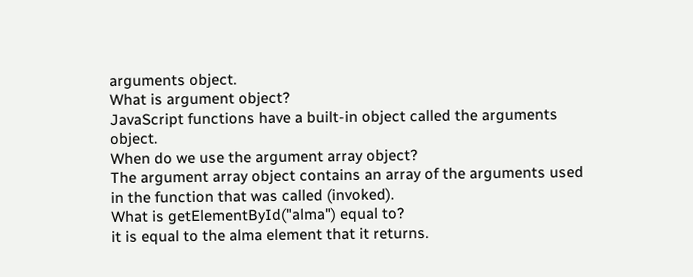arguments object.
What is argument object?
JavaScript functions have a built-in object called the arguments object.
When do we use the argument array object?
The argument array object contains an array of the arguments used in the function that was called (invoked).
What is getElementById("alma") equal to?
it is equal to the alma element that it returns.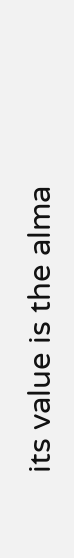its value is the alma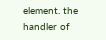element. the handler of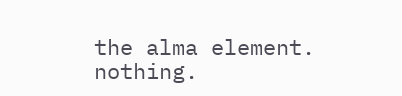the alma element.
nothing.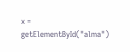x = getElementById("alma")